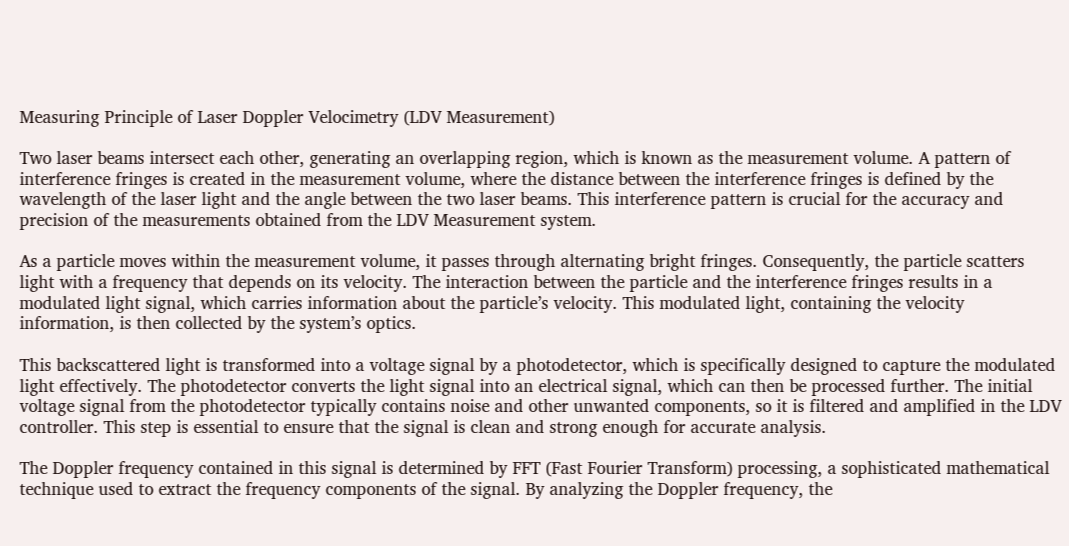Measuring Principle of Laser Doppler Velocimetry (LDV Measurement)

Two laser beams intersect each other, generating an overlapping region, which is known as the measurement volume. A pattern of interference fringes is created in the measurement volume, where the distance between the interference fringes is defined by the wavelength of the laser light and the angle between the two laser beams. This interference pattern is crucial for the accuracy and precision of the measurements obtained from the LDV Measurement system.

As a particle moves within the measurement volume, it passes through alternating bright fringes. Consequently, the particle scatters light with a frequency that depends on its velocity. The interaction between the particle and the interference fringes results in a modulated light signal, which carries information about the particle’s velocity. This modulated light, containing the velocity information, is then collected by the system’s optics.

This backscattered light is transformed into a voltage signal by a photodetector, which is specifically designed to capture the modulated light effectively. The photodetector converts the light signal into an electrical signal, which can then be processed further. The initial voltage signal from the photodetector typically contains noise and other unwanted components, so it is filtered and amplified in the LDV controller. This step is essential to ensure that the signal is clean and strong enough for accurate analysis.

The Doppler frequency contained in this signal is determined by FFT (Fast Fourier Transform) processing, a sophisticated mathematical technique used to extract the frequency components of the signal. By analyzing the Doppler frequency, the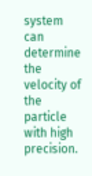system can determine the velocity of the particle with high precision.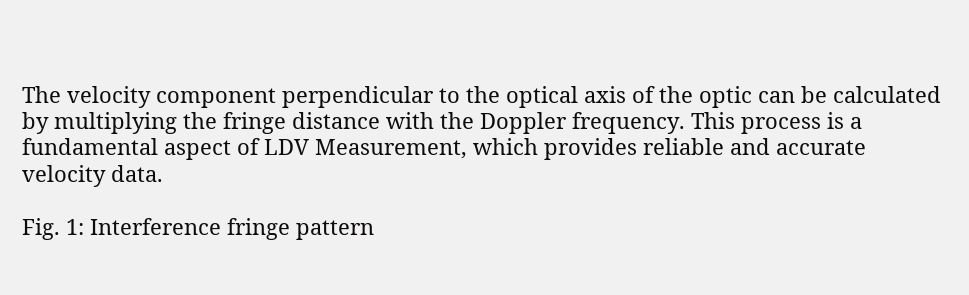The velocity component perpendicular to the optical axis of the optic can be calculated by multiplying the fringe distance with the Doppler frequency. This process is a fundamental aspect of LDV Measurement, which provides reliable and accurate velocity data.

Fig. 1: Interference fringe pattern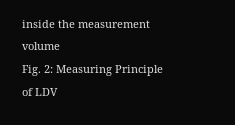inside the measurement volume
Fig. 2: Measuring Principle of LDV